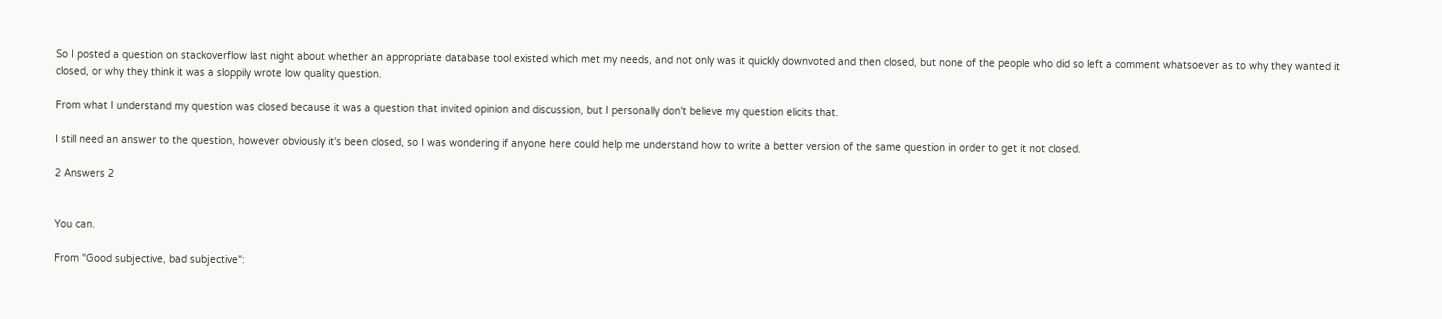So I posted a question on stackoverflow last night about whether an appropriate database tool existed which met my needs, and not only was it quickly downvoted and then closed, but none of the people who did so left a comment whatsoever as to why they wanted it closed, or why they think it was a sloppily wrote low quality question.

From what I understand my question was closed because it was a question that invited opinion and discussion, but I personally don't believe my question elicits that.

I still need an answer to the question, however obviously it's been closed, so I was wondering if anyone here could help me understand how to write a better version of the same question in order to get it not closed.

2 Answers 2


You can.

From "Good subjective, bad subjective":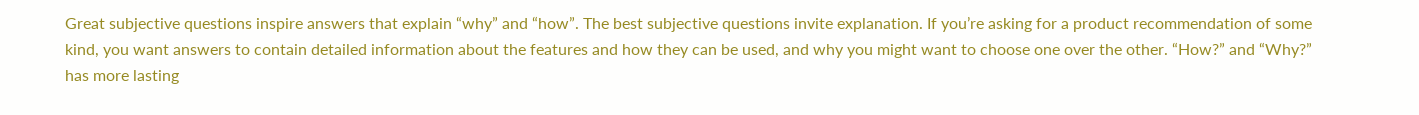Great subjective questions inspire answers that explain “why” and “how”. The best subjective questions invite explanation. If you’re asking for a product recommendation of some kind, you want answers to contain detailed information about the features and how they can be used, and why you might want to choose one over the other. “How?” and “Why?” has more lasting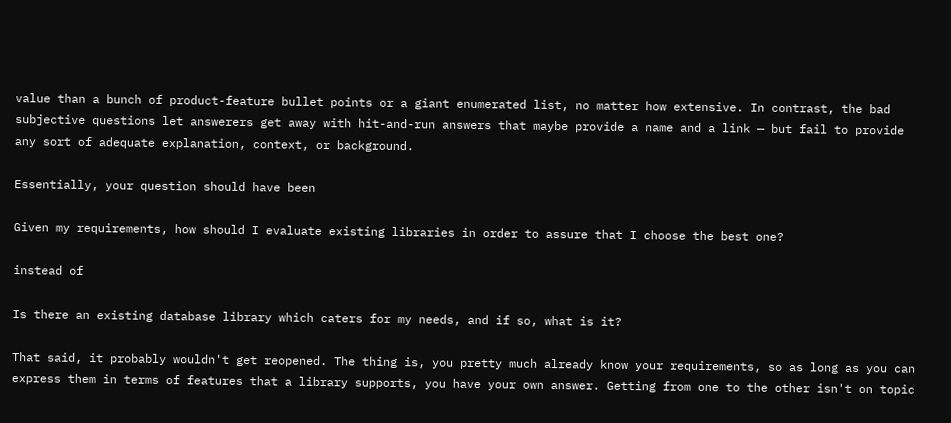value than a bunch of product-feature bullet points or a giant enumerated list, no matter how extensive. In contrast, the bad subjective questions let answerers get away with hit-and-run answers that maybe provide a name and a link — but fail to provide any sort of adequate explanation, context, or background.

Essentially, your question should have been

Given my requirements, how should I evaluate existing libraries in order to assure that I choose the best one?

instead of

Is there an existing database library which caters for my needs, and if so, what is it?

That said, it probably wouldn't get reopened. The thing is, you pretty much already know your requirements, so as long as you can express them in terms of features that a library supports, you have your own answer. Getting from one to the other isn't on topic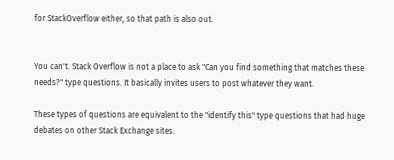for StackOverflow either, so that path is also out.


You can't. Stack Overflow is not a place to ask "Can you find something that matches these needs?" type questions. It basically invites users to post whatever they want.

These types of questions are equivalent to the "identify this" type questions that had huge debates on other Stack Exchange sites.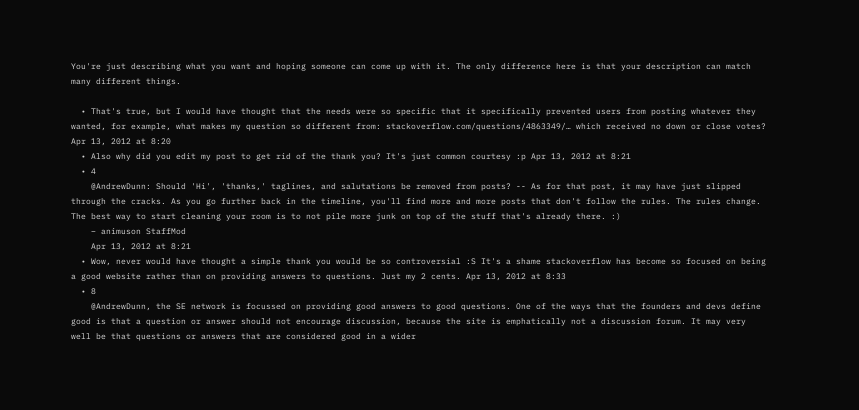You're just describing what you want and hoping someone can come up with it. The only difference here is that your description can match many different things.

  • That's true, but I would have thought that the needs were so specific that it specifically prevented users from posting whatever they wanted, for example, what makes my question so different from: stackoverflow.com/questions/4863349/… which received no down or close votes? Apr 13, 2012 at 8:20
  • Also why did you edit my post to get rid of the thank you? It's just common courtesy :p Apr 13, 2012 at 8:21
  • 4
    @AndrewDunn: Should 'Hi', 'thanks,' taglines, and salutations be removed from posts? -- As for that post, it may have just slipped through the cracks. As you go further back in the timeline, you'll find more and more posts that don't follow the rules. The rules change. The best way to start cleaning your room is to not pile more junk on top of the stuff that's already there. :)
    – animuson StaffMod
    Apr 13, 2012 at 8:21
  • Wow, never would have thought a simple thank you would be so controversial :S It's a shame stackoverflow has become so focused on being a good website rather than on providing answers to questions. Just my 2 cents. Apr 13, 2012 at 8:33
  • 8
    @AndrewDunn, the SE network is focussed on providing good answers to good questions. One of the ways that the founders and devs define good is that a question or answer should not encourage discussion, because the site is emphatically not a discussion forum. It may very well be that questions or answers that are considered good in a wider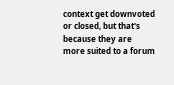context get downvoted or closed, but that's because they are more suited to a forum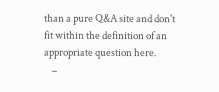than a pure Q&A site and don't fit within the definition of an appropriate question here.
    –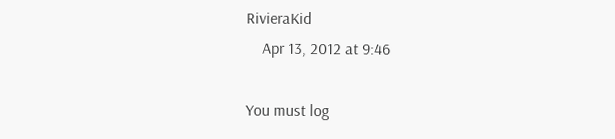RivieraKid
    Apr 13, 2012 at 9:46

You must log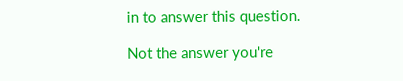in to answer this question.

Not the answer you're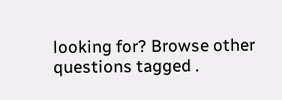looking for? Browse other questions tagged .